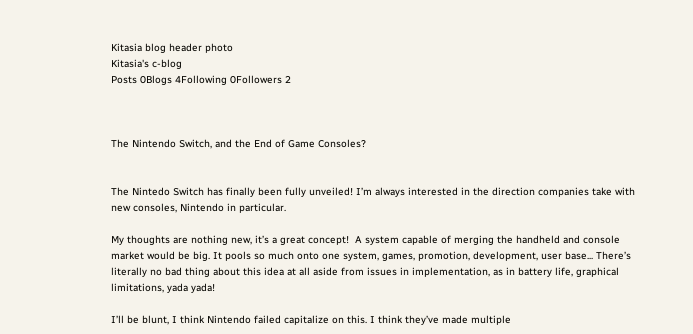Kitasia blog header photo
Kitasia's c-blog
Posts 0Blogs 4Following 0Followers 2



The Nintendo Switch, and the End of Game Consoles?


The Nintedo Switch has finally been fully unveiled! I’m always interested in the direction companies take with new consoles, Nintendo in particular.

My thoughts are nothing new, it’s a great concept!  A system capable of merging the handheld and console market would be big. It pools so much onto one system, games, promotion, development, user base... There’s literally no bad thing about this idea at all aside from issues in implementation, as in battery life, graphical limitations, yada yada!

I’ll be blunt, I think Nintendo failed capitalize on this. I think they’ve made multiple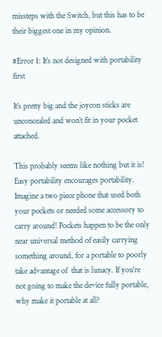missteps with the Switch, but this has to be their biggest one in my opinion.

#Error 1: It’s not designed with portability first

It’s pretty big and the joycon sticks are unconcealed and won’t fit in your pocket attached.

This probably seems like nothing but it is! Easy portability encourages portability. Imagine a two piece phone that used both your pockets or needed some accessory to carry around! Pockets happen to be the only near universal method of easily carrying something around, for a portable to poorly take advantage of  that is lunacy. If you’re not going to make the device fully portable, why make it portable at all?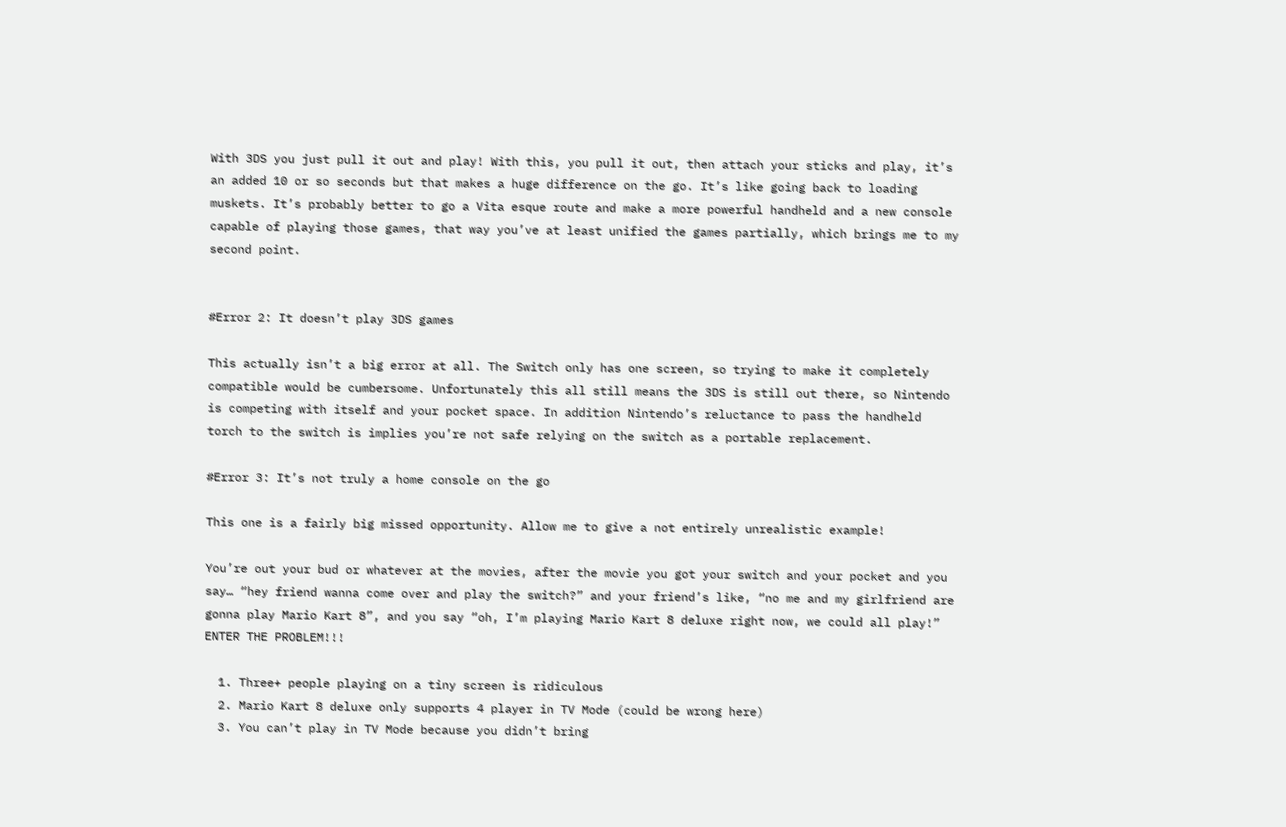With 3DS you just pull it out and play! With this, you pull it out, then attach your sticks and play, it’s an added 10 or so seconds but that makes a huge difference on the go. It’s like going back to loading muskets. It’s probably better to go a Vita esque route and make a more powerful handheld and a new console capable of playing those games, that way you’ve at least unified the games partially, which brings me to my second point.


#Error 2: It doesn’t play 3DS games

This actually isn’t a big error at all. The Switch only has one screen, so trying to make it completely compatible would be cumbersome. Unfortunately this all still means the 3DS is still out there, so Nintendo is competing with itself and your pocket space. In addition Nintendo’s reluctance to pass the handheld torch to the switch is implies you’re not safe relying on the switch as a portable replacement.

#Error 3: It’s not truly a home console on the go

This one is a fairly big missed opportunity. Allow me to give a not entirely unrealistic example!

You’re out your bud or whatever at the movies, after the movie you got your switch and your pocket and you say… “hey friend wanna come over and play the switch?” and your friend’s like, “no me and my girlfriend are gonna play Mario Kart 8”, and you say “oh, I’m playing Mario Kart 8 deluxe right now, we could all play!” ENTER THE PROBLEM!!!

  1. Three+ people playing on a tiny screen is ridiculous
  2. Mario Kart 8 deluxe only supports 4 player in TV Mode (could be wrong here)
  3. You can’t play in TV Mode because you didn’t bring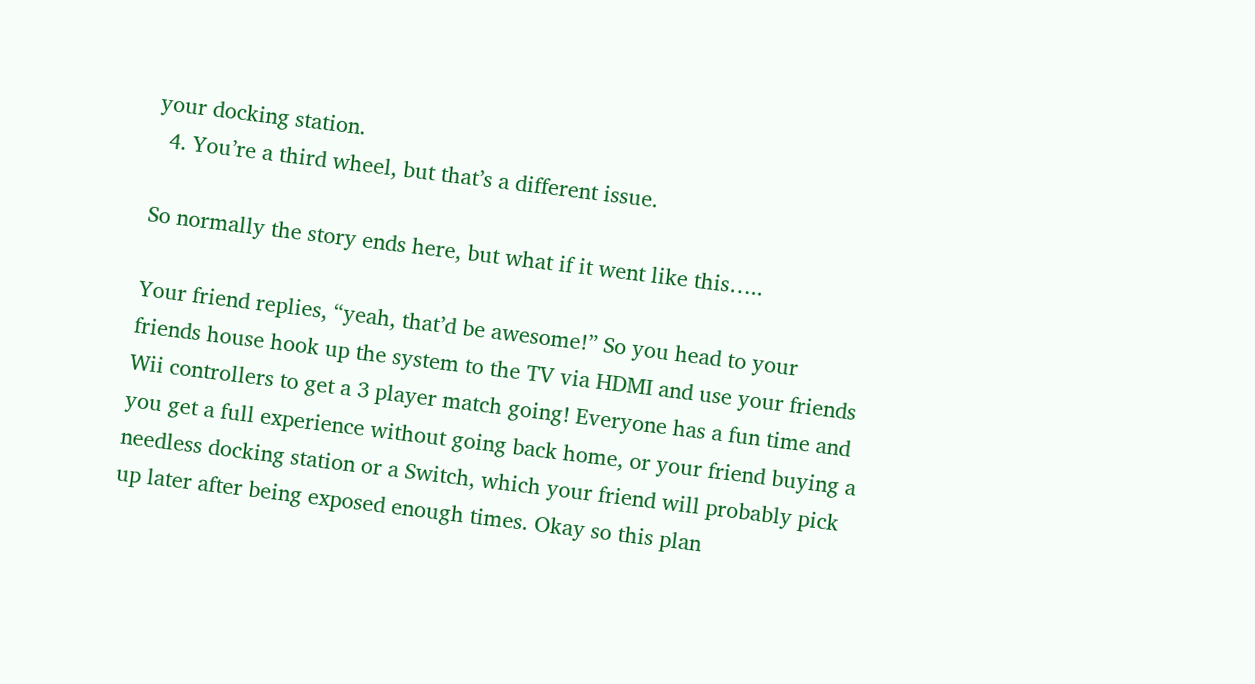your docking station.
  4. You’re a third wheel, but that’s a different issue.

So normally the story ends here, but what if it went like this…..

Your friend replies, “yeah, that’d be awesome!” So you head to your friends house hook up the system to the TV via HDMI and use your friends Wii controllers to get a 3 player match going! Everyone has a fun time and you get a full experience without going back home, or your friend buying a needless docking station or a Switch, which your friend will probably pick up later after being exposed enough times. Okay so this plan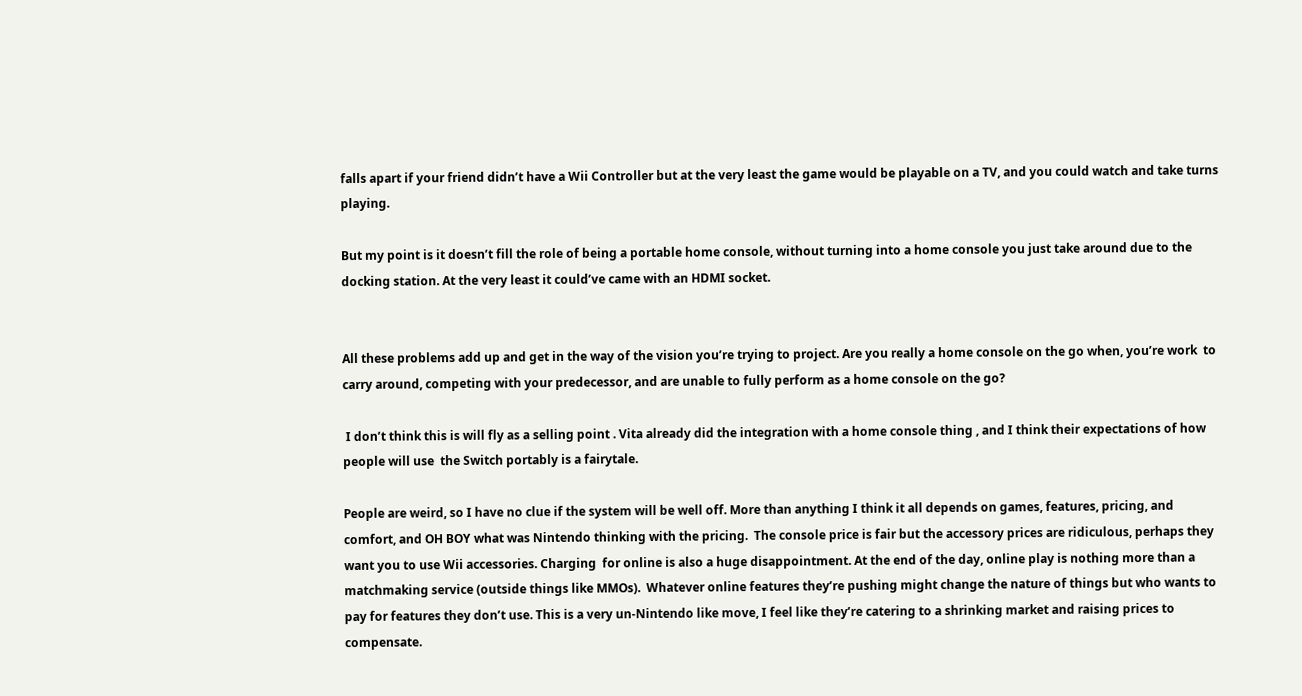falls apart if your friend didn’t have a Wii Controller but at the very least the game would be playable on a TV, and you could watch and take turns playing.

But my point is it doesn’t fill the role of being a portable home console, without turning into a home console you just take around due to the docking station. At the very least it could’ve came with an HDMI socket.


All these problems add up and get in the way of the vision you’re trying to project. Are you really a home console on the go when, you’re work  to carry around, competing with your predecessor, and are unable to fully perform as a home console on the go?

 I don’t think this is will fly as a selling point . Vita already did the integration with a home console thing , and I think their expectations of how people will use  the Switch portably is a fairytale.

People are weird, so I have no clue if the system will be well off. More than anything I think it all depends on games, features, pricing, and comfort, and OH BOY what was Nintendo thinking with the pricing.  The console price is fair but the accessory prices are ridiculous, perhaps they want you to use Wii accessories. Charging  for online is also a huge disappointment. At the end of the day, online play is nothing more than a matchmaking service (outside things like MMOs).  Whatever online features they’re pushing might change the nature of things but who wants to pay for features they don’t use. This is a very un-Nintendo like move, I feel like they’re catering to a shrinking market and raising prices to compensate.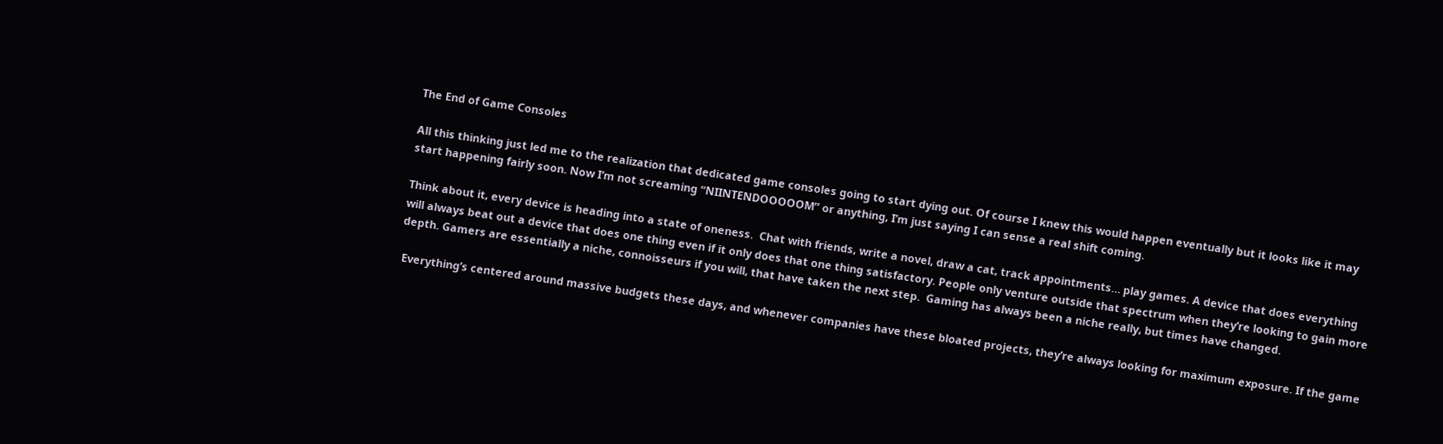The End of Game Consoles

All this thinking just led me to the realization that dedicated game consoles going to start dying out. Of course I knew this would happen eventually but it looks like it may start happening fairly soon. Now I’m not screaming “NIINTENDOOOOOM” or anything, I’m just saying I can sense a real shift coming.

Think about it, every device is heading into a state of oneness.  Chat with friends, write a novel, draw a cat, track appointments… play games. A device that does everything will always beat out a device that does one thing even if it only does that one thing satisfactory. People only venture outside that spectrum when they’re looking to gain more depth. Gamers are essentially a niche, connoisseurs if you will, that have taken the next step.  Gaming has always been a niche really, but times have changed.

 Everything’s centered around massive budgets these days, and whenever companies have these bloated projects, they’re always looking for maximum exposure. If the game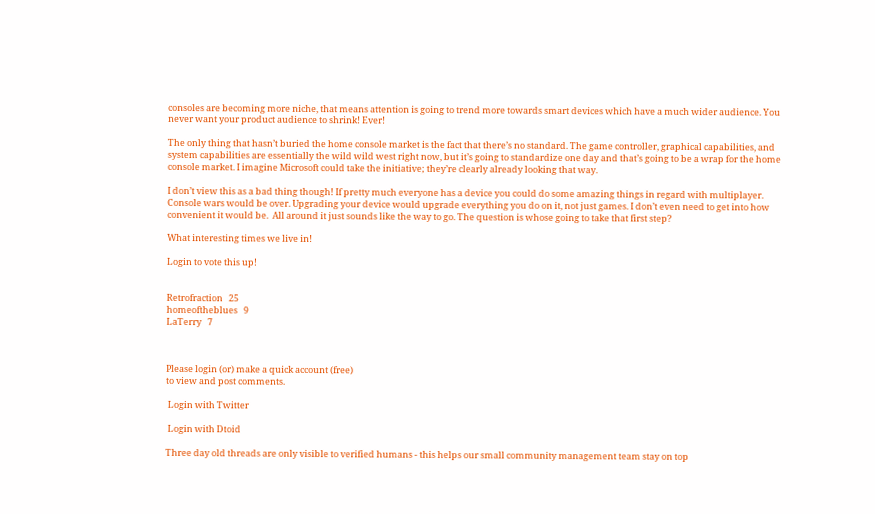consoles are becoming more niche, that means attention is going to trend more towards smart devices which have a much wider audience. You never want your product audience to shrink! Ever!

The only thing that hasn’t buried the home console market is the fact that there’s no standard. The game controller, graphical capabilities, and system capabilities are essentially the wild wild west right now, but it’s going to standardize one day and that’s going to be a wrap for the home console market. I imagine Microsoft could take the initiative; they’re clearly already looking that way.

I don’t view this as a bad thing though! If pretty much everyone has a device you could do some amazing things in regard with multiplayer. Console wars would be over. Upgrading your device would upgrade everything you do on it, not just games. I don’t even need to get into how convenient it would be.  All around it just sounds like the way to go. The question is whose going to take that first step?

What interesting times we live in!

Login to vote this up!


Retrofraction   25
homeoftheblues   9
LaTerry   7



Please login (or) make a quick account (free)
to view and post comments.

 Login with Twitter

 Login with Dtoid

Three day old threads are only visible to verified humans - this helps our small community management team stay on top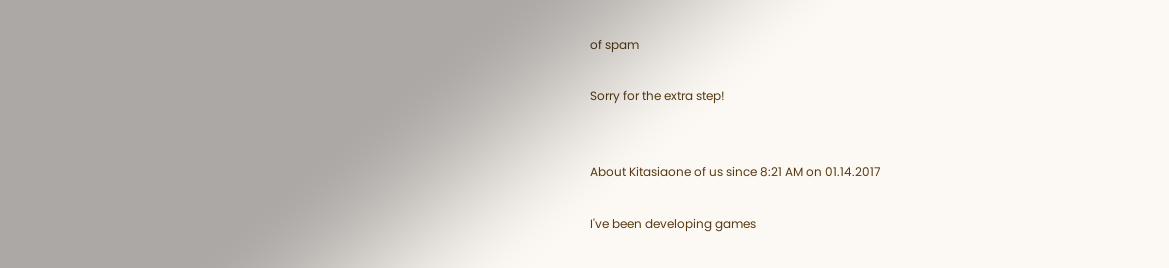of spam

Sorry for the extra step!


About Kitasiaone of us since 8:21 AM on 01.14.2017

I've been developing games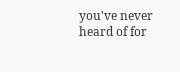you've never heard of for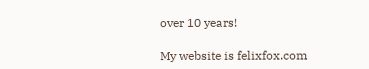over 10 years!

My website is felixfox.com